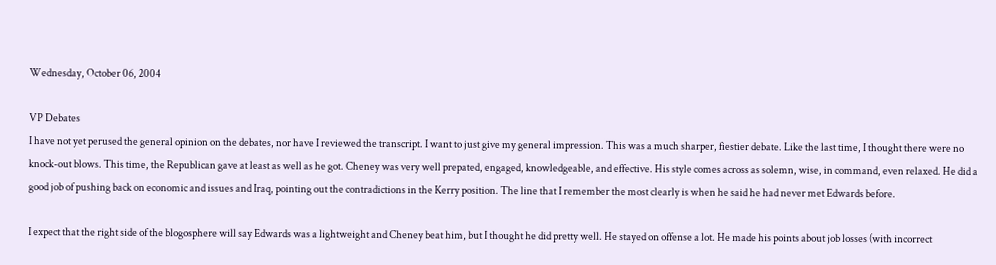Wednesday, October 06, 2004

VP Debates
I have not yet perused the general opinion on the debates, nor have I reviewed the transcript. I want to just give my general impression. This was a much sharper, fiestier debate. Like the last time, I thought there were no knock-out blows. This time, the Republican gave at least as well as he got. Cheney was very well prepated, engaged, knowledgeable, and effective. His style comes across as solemn, wise, in command, even relaxed. He did a good job of pushing back on economic and issues and Iraq, pointing out the contradictions in the Kerry position. The line that I remember the most clearly is when he said he had never met Edwards before.

I expect that the right side of the blogosphere will say Edwards was a lightweight and Cheney beat him, but I thought he did pretty well. He stayed on offense a lot. He made his points about job losses (with incorrect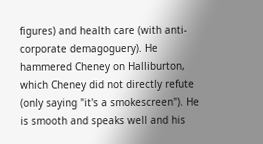figures) and health care (with anti-corporate demagoguery). He hammered Cheney on Halliburton, which Cheney did not directly refute (only saying "it's a smokescreen"). He is smooth and speaks well and his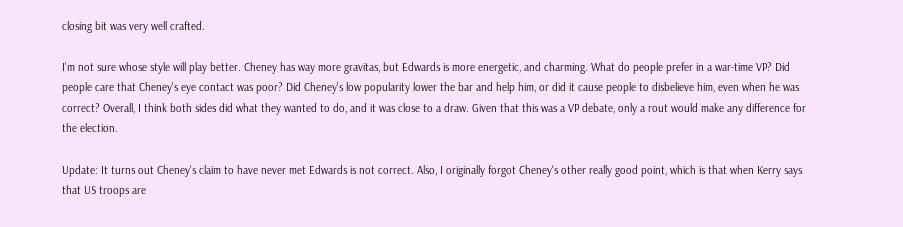closing bit was very well crafted.

I'm not sure whose style will play better. Cheney has way more gravitas, but Edwards is more energetic, and charming. What do people prefer in a war-time VP? Did people care that Cheney's eye contact was poor? Did Cheney's low popularity lower the bar and help him, or did it cause people to disbelieve him, even when he was correct? Overall, I think both sides did what they wanted to do, and it was close to a draw. Given that this was a VP debate, only a rout would make any difference for the election.

Update: It turns out Cheney's claim to have never met Edwards is not correct. Also, I originally forgot Cheney's other really good point, which is that when Kerry says that US troops are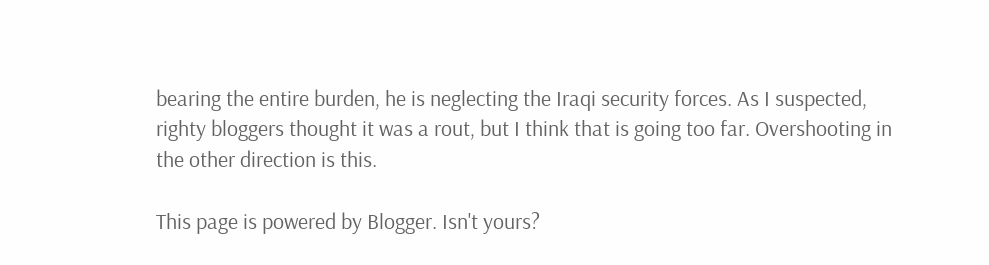bearing the entire burden, he is neglecting the Iraqi security forces. As I suspected, righty bloggers thought it was a rout, but I think that is going too far. Overshooting in the other direction is this.

This page is powered by Blogger. Isn't yours?